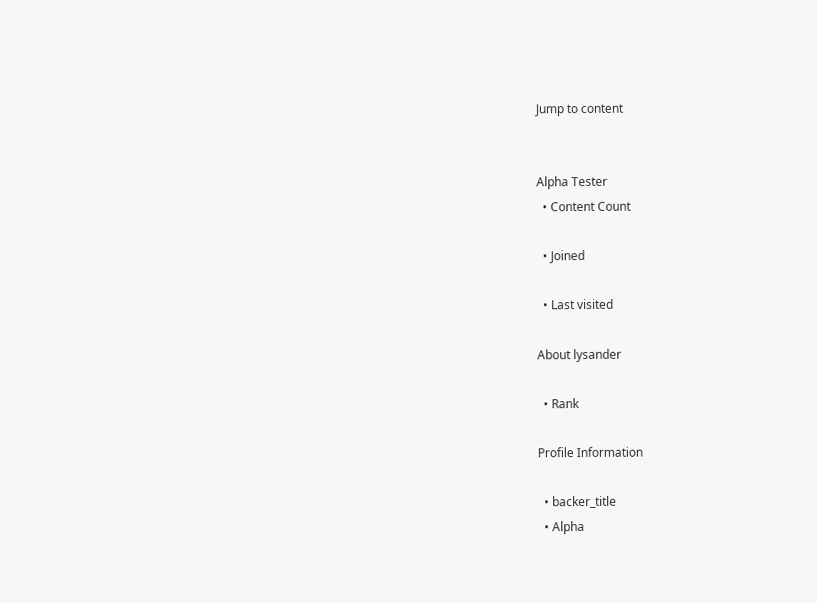Jump to content


Alpha Tester
  • Content Count

  • Joined

  • Last visited

About lysander

  • Rank

Profile Information

  • backer_title
  • Alpha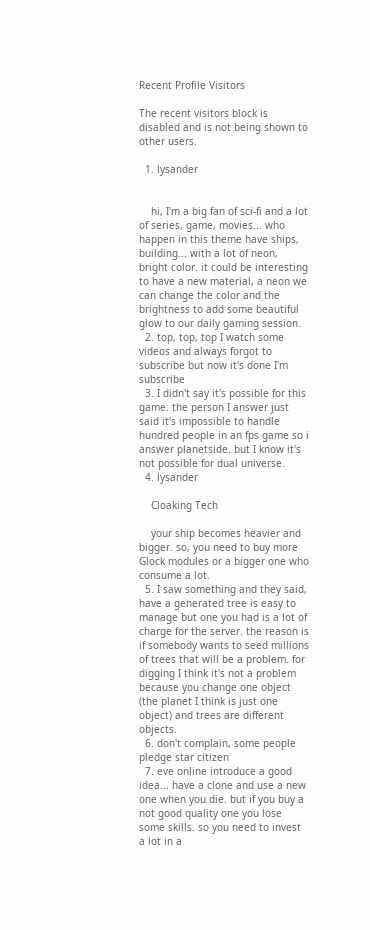Recent Profile Visitors

The recent visitors block is disabled and is not being shown to other users.

  1. lysander


    hi, I'm a big fan of sci-fi and a lot of series, game, movies... who happen in this theme have ships, building... with a lot of neon, bright color. it could be interesting to have a new material, a neon we can change the color and the brightness to add some beautiful glow to our daily gaming session.
  2. top, top, top I watch some videos and always forgot to subscribe but now it's done I'm subscribe
  3. I didn't say it's possible for this game. the person I answer just said it's impossible to handle hundred people in an fps game so i answer planetside. but I know it's not possible for dual universe.
  4. lysander

    Cloaking Tech

    your ship becomes heavier and bigger. so, you need to buy more Glock modules or a bigger one who consume a lot.
  5. I saw something and they said, have a generated tree is easy to manage but one you had is a lot of charge for the server. the reason is if somebody wants to seed millions of trees that will be a problem. for digging I think it's not a problem because you change one object (the planet I think is just one object) and trees are different objects.
  6. don't complain, some people pledge star citizen
  7. eve online introduce a good idea... have a clone and use a new one when you die. but if you buy a not good quality one you lose some skills. so you need to invest a lot in a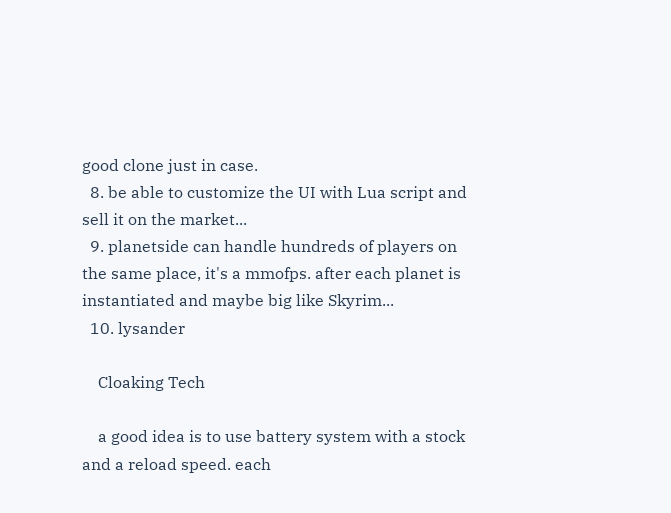good clone just in case.
  8. be able to customize the UI with Lua script and sell it on the market...
  9. planetside can handle hundreds of players on the same place, it's a mmofps. after each planet is instantiated and maybe big like Skyrim...
  10. lysander

    Cloaking Tech

    a good idea is to use battery system with a stock and a reload speed. each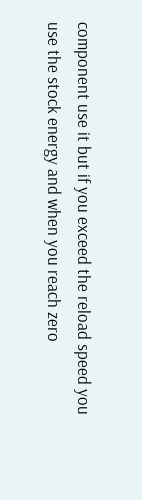component use it but if you exceed the reload speed you use the stock energy and when you reach zero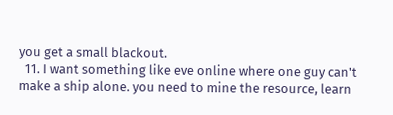you get a small blackout.
  11. I want something like eve online where one guy can't make a ship alone. you need to mine the resource, learn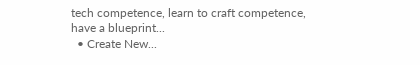tech competence, learn to craft competence, have a blueprint...
  • Create New...